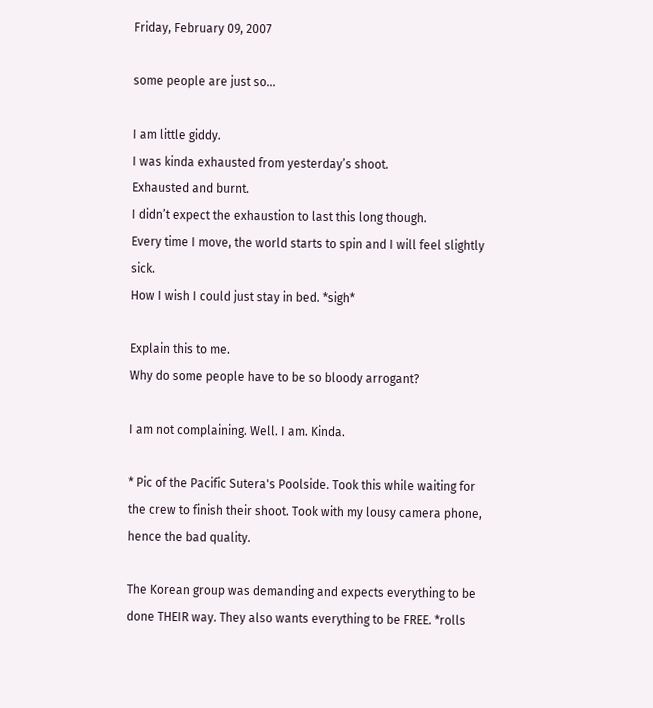Friday, February 09, 2007

some people are just so...

I am little giddy.
I was kinda exhausted from yesterday’s shoot.
Exhausted and burnt.
I didn’t expect the exhaustion to last this long though.
Every time I move, the world starts to spin and I will feel slightly sick.
How I wish I could just stay in bed. *sigh*

Explain this to me.
Why do some people have to be so bloody arrogant?

I am not complaining. Well. I am. Kinda.

* Pic of the Pacific Sutera's Poolside. Took this while waiting for the crew to finish their shoot. Took with my lousy camera phone, hence the bad quality.

The Korean group was demanding and expects everything to be done THEIR way. They also wants everything to be FREE. *rolls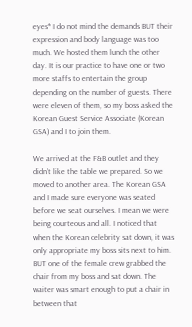eyes* I do not mind the demands BUT their expression and body language was too much. We hosted them lunch the other day. It is our practice to have one or two more staffs to entertain the group depending on the number of guests. There were eleven of them, so my boss asked the Korean Guest Service Associate (Korean GSA) and I to join them.

We arrived at the F&B outlet and they didn’t like the table we prepared. So we moved to another area. The Korean GSA and I made sure everyone was seated before we seat ourselves. I mean we were being courteous and all. I noticed that when the Korean celebrity sat down, it was only appropriate my boss sits next to him. BUT one of the female crew grabbed the chair from my boss and sat down. The waiter was smart enough to put a chair in between that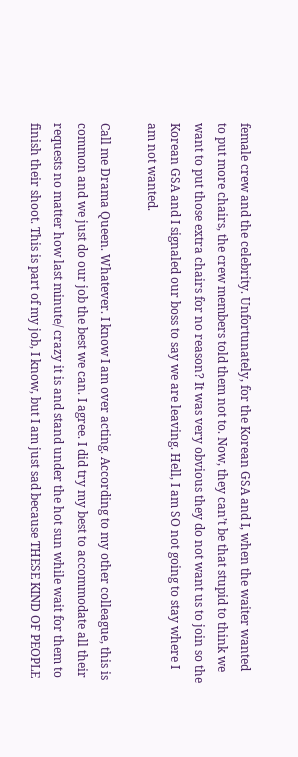female crew and the celebrity. Unfortunately, for the Korean GSA and I, when the waiter wanted to put more chairs, the crew members told them not to. Now, they can’t be that stupid to think we want to put those extra chairs for no reason? It was very obvious they do not want us to join so the Korean GSA and I signaled our boss to say we are leaving. Hell, I am SO not going to stay where I am not wanted.

Call me Drama Queen. Whatever. I know I am over acting. According to my other colleague, this is common and we just do our job the best we can. I agree. I did try my best to accommodate all their requests no matter how last minute/ crazy it is and stand under the hot sun while wait for them to finish their shoot. This is part of my job, I know, but I am just sad because THESE KIND OF PEOPLE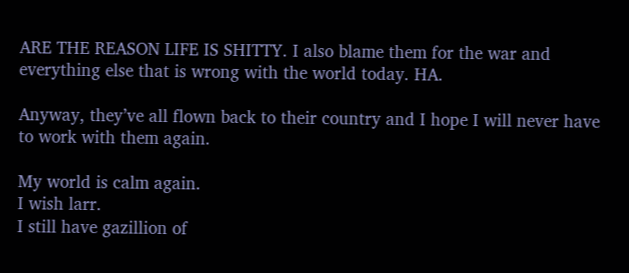ARE THE REASON LIFE IS SHITTY. I also blame them for the war and everything else that is wrong with the world today. HA.

Anyway, they’ve all flown back to their country and I hope I will never have to work with them again.

My world is calm again.
I wish larr.
I still have gazillion of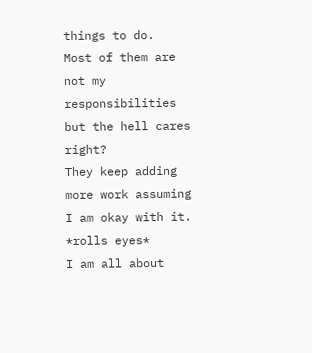things to do.
Most of them are not my responsibilities but the hell cares right?
They keep adding more work assuming I am okay with it.
*rolls eyes*
I am all about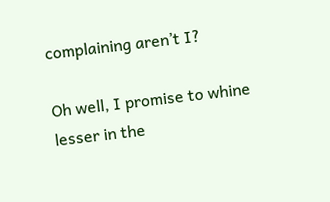complaining aren’t I?

Oh well, I promise to whine lesser in the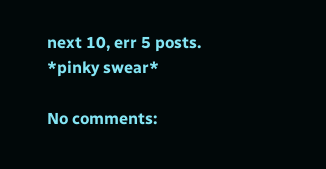next 10, err 5 posts.
*pinky swear*

No comments: